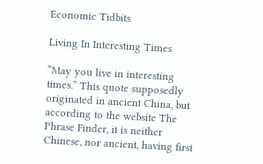Economic Tidbits

Living In Interesting Times

“May you live in interesting times.” This quote supposedly originated in ancient China, but according to the website The Phrase Finder, it is neither Chinese, nor ancient, having first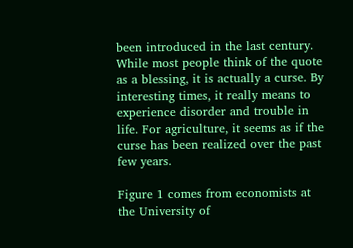been introduced in the last century. While most people think of the quote as a blessing, it is actually a curse. By interesting times, it really means to experience disorder and trouble in life. For agriculture, it seems as if the curse has been realized over the past few years.

Figure 1 comes from economists at the University of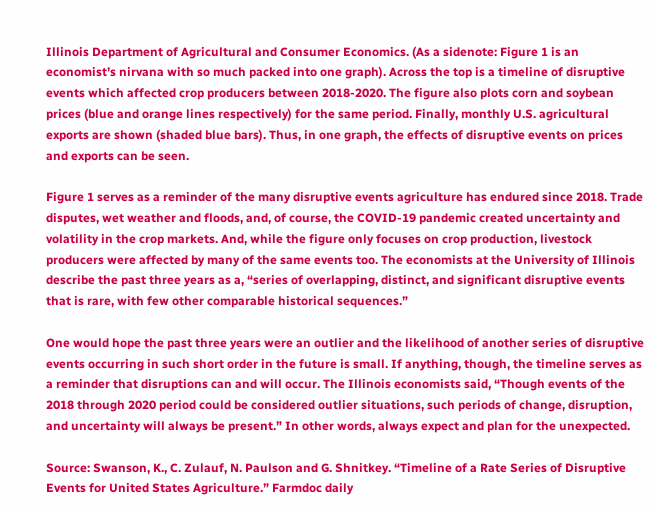Illinois Department of Agricultural and Consumer Economics. (As a sidenote: Figure 1 is an economist’s nirvana with so much packed into one graph). Across the top is a timeline of disruptive events which affected crop producers between 2018-2020. The figure also plots corn and soybean prices (blue and orange lines respectively) for the same period. Finally, monthly U.S. agricultural exports are shown (shaded blue bars). Thus, in one graph, the effects of disruptive events on prices and exports can be seen.

Figure 1 serves as a reminder of the many disruptive events agriculture has endured since 2018. Trade disputes, wet weather and floods, and, of course, the COVID-19 pandemic created uncertainty and volatility in the crop markets. And, while the figure only focuses on crop production, livestock producers were affected by many of the same events too. The economists at the University of Illinois describe the past three years as a, “series of overlapping, distinct, and significant disruptive events that is rare, with few other comparable historical sequences.”

One would hope the past three years were an outlier and the likelihood of another series of disruptive events occurring in such short order in the future is small. If anything, though, the timeline serves as a reminder that disruptions can and will occur. The Illinois economists said, “Though events of the 2018 through 2020 period could be considered outlier situations, such periods of change, disruption, and uncertainty will always be present.” In other words, always expect and plan for the unexpected.

Source: Swanson, K., C. Zulauf, N. Paulson and G. Shnitkey. “Timeline of a Rate Series of Disruptive Events for United States Agriculture.” Farmdoc daily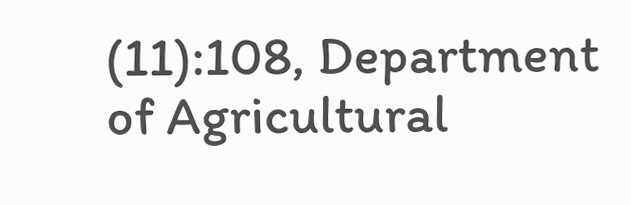(11):108, Department of Agricultural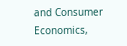and Consumer Economics,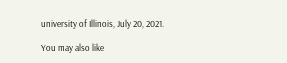university of Illinois, July 20, 2021.

You may also like